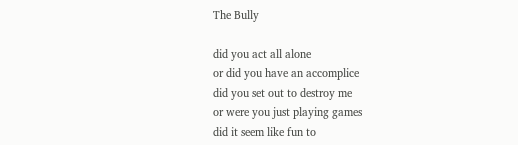The Bully

did you act all alone
or did you have an accomplice
did you set out to destroy me
or were you just playing games
did it seem like fun to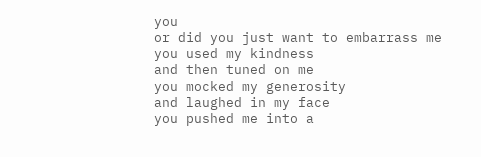you
or did you just want to embarrass me
you used my kindness
and then tuned on me
you mocked my generosity
and laughed in my face
you pushed me into a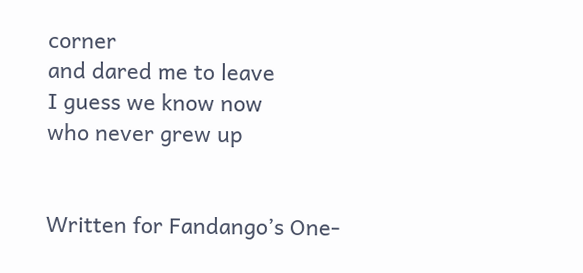corner
and dared me to leave
I guess we know now
who never grew up


Written for Fandango’s One-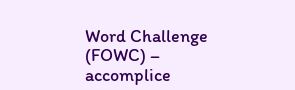Word Challenge (FOWC) – accomplice